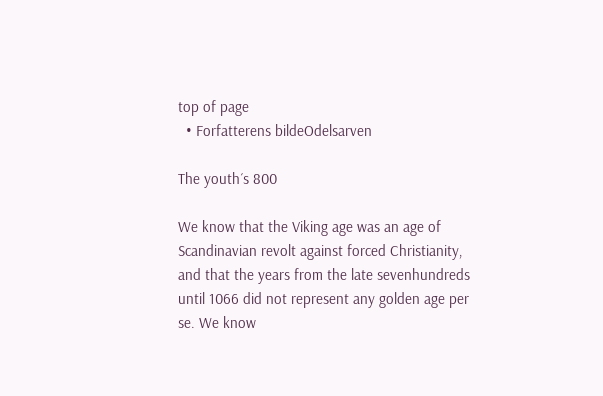top of page
  • Forfatterens bildeOdelsarven

The youth´s 800

We know that the Viking age was an age of Scandinavian revolt against forced Christianity, and that the years from the late sevenhundreds until 1066 did not represent any golden age per se. We know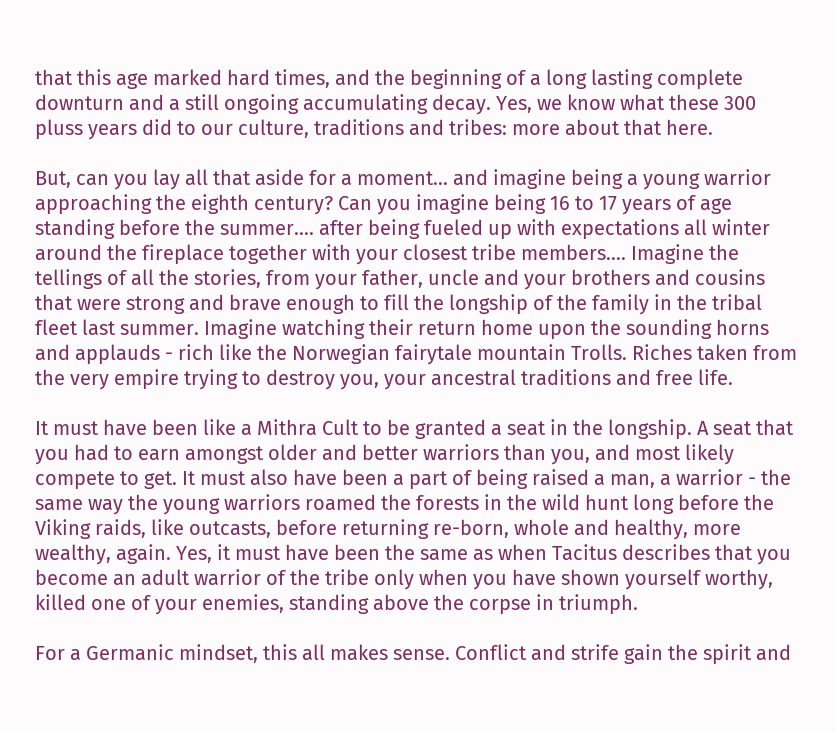that this age marked hard times, and the beginning of a long lasting complete downturn and a still ongoing accumulating decay. Yes, we know what these 300 pluss years did to our culture, traditions and tribes: more about that here.

But, can you lay all that aside for a moment... and imagine being a young warrior approaching the eighth century? Can you imagine being 16 to 17 years of age standing before the summer.... after being fueled up with expectations all winter around the fireplace together with your closest tribe members.... Imagine the tellings of all the stories, from your father, uncle and your brothers and cousins that were strong and brave enough to fill the longship of the family in the tribal fleet last summer. Imagine watching their return home upon the sounding horns and applauds - rich like the Norwegian fairytale mountain Trolls. Riches taken from the very empire trying to destroy you, your ancestral traditions and free life.

It must have been like a Mithra Cult to be granted a seat in the longship. A seat that you had to earn amongst older and better warriors than you, and most likely compete to get. It must also have been a part of being raised a man, a warrior - the same way the young warriors roamed the forests in the wild hunt long before the Viking raids, like outcasts, before returning re-born, whole and healthy, more wealthy, again. Yes, it must have been the same as when Tacitus describes that you become an adult warrior of the tribe only when you have shown yourself worthy, killed one of your enemies, standing above the corpse in triumph.

For a Germanic mindset, this all makes sense. Conflict and strife gain the spirit and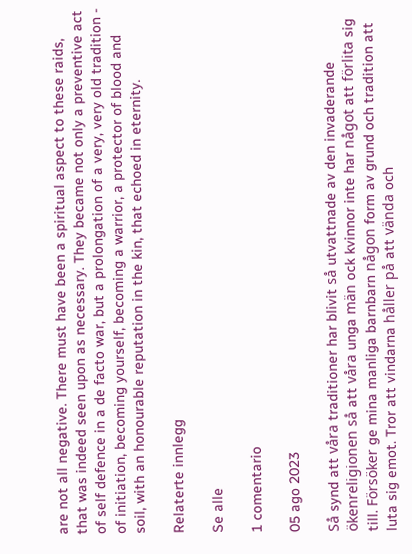are not all negative. There must have been a spiritual aspect to these raids, that was indeed seen upon as necessary. They became not only a preventive act of self defence in a de facto war, but a prolongation of a very, very old tradition - of initiation, becoming yourself, becoming a warrior, a protector of blood and soil, with an honourable reputation in the kin, that echoed in eternity.

Relaterte innlegg

Se alle

1 comentario

05 ago 2023

Så synd att våra traditioner har blivit så utvattnade av den invaderande ökenreligionen så att våra unga män ock kvinnor inte har något att förlita sig till. Försöker ge mina manliga barnbarn någon form av grund och tradition att luta sig emot. Tror att vindarna håller på att vända och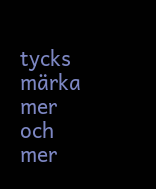tycks märka mer och mer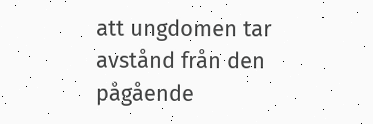att ungdomen tar avstånd från den pågående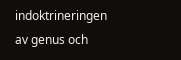indoktrineringen av genus och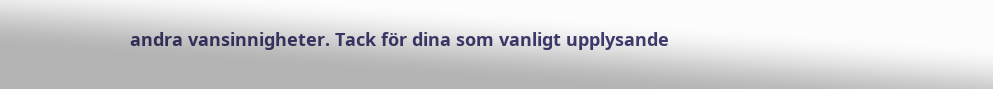andra vansinnigheter. Tack för dina som vanligt upplysande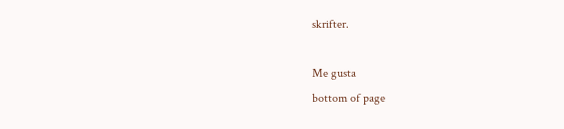skrifter.

Me gusta
bottom of page